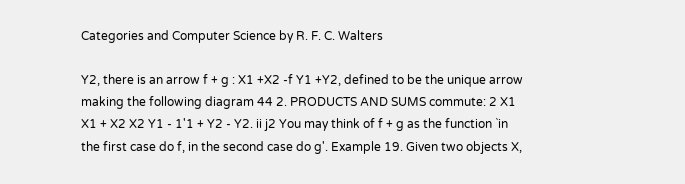Categories and Computer Science by R. F. C. Walters

Y2, there is an arrow f + g : X1 +X2 -f Y1 +Y2, defined to be the unique arrow making the following diagram 44 2. PRODUCTS AND SUMS commute: 2 X1 X1 + X2 X2 Y1 - 1'1 + Y2 - Y2. ii j2 You may think of f + g as the function `in the first case do f, in the second case do g'. Example 19. Given two objects X,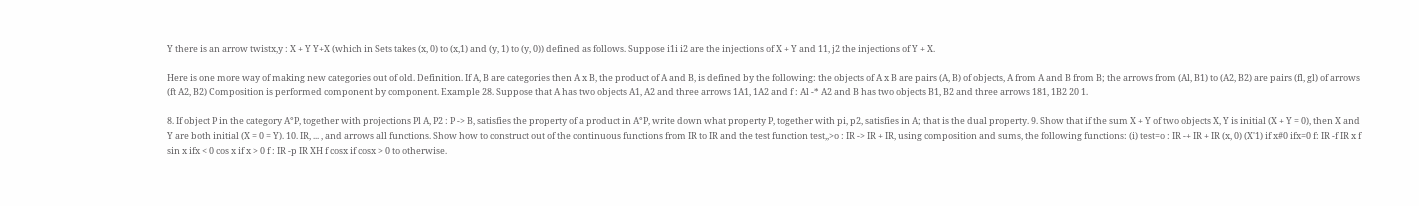Y there is an arrow twistx,y : X + Y Y+X (which in Sets takes (x, 0) to (x,1) and (y, 1) to (y, 0)) defined as follows. Suppose i1i i2 are the injections of X + Y and 11, j2 the injections of Y + X.

Here is one more way of making new categories out of old. Definition. If A, B are categories then A x B, the product of A and B, is defined by the following: the objects of A x B are pairs (A, B) of objects, A from A and B from B; the arrows from (Al, B1) to (A2, B2) are pairs (fl, gl) of arrows (ft A2, B2) Composition is performed component by component. Example 28. Suppose that A has two objects A1, A2 and three arrows 1A1, 1A2 and f : Al -* A2 and B has two objects B1, B2 and three arrows 181, 1B2 20 1.

8. If object P in the category A°P, together with projections Pl A, P2 : P -> B, satisfies the property of a product in A°P, write down what property P, together with pi, p2, satisfies in A; that is the dual property. 9. Show that if the sum X + Y of two objects X, Y is initial (X + Y = 0), then X and Y are both initial (X = 0 = Y). 10. IR, ... , and arrows all functions. Show how to construct out of the continuous functions from IR to IR and the test function test,,>o : IR -> IR + IR, using composition and sums, the following functions: (i) test=o : IR -+ IR + IR (x, 0) (X'1) if x#0 ifx=0 f: IR -f IR x f sin x ifx < 0 cos x if x > 0 f : IR -p IR XH f cosx if cosx > 0 to otherwise.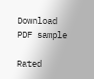Download PDF sample

Rated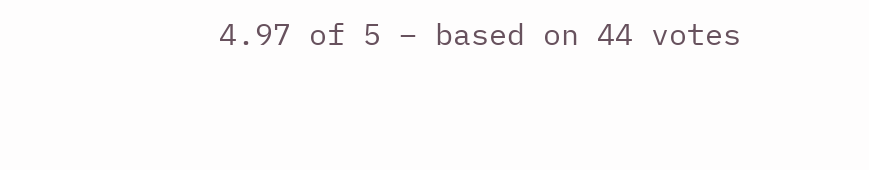4.97 of 5 – based on 44 votes